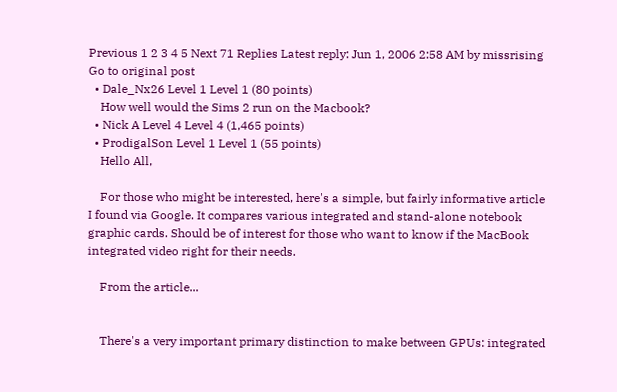Previous 1 2 3 4 5 Next 71 Replies Latest reply: Jun 1, 2006 2:58 AM by missrising Go to original post
  • Dale_Nx26 Level 1 Level 1 (80 points)
    How well would the Sims 2 run on the Macbook?
  • Nick A Level 4 Level 4 (1,465 points)
  • ProdigalSon Level 1 Level 1 (55 points)
    Hello All,

    For those who might be interested, here's a simple, but fairly informative article I found via Google. It compares various integrated and stand-alone notebook graphic cards. Should be of interest for those who want to know if the MacBook integrated video right for their needs.

    From the article...


    There's a very important primary distinction to make between GPUs: integrated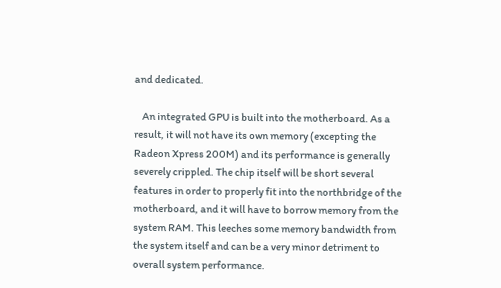and dedicated.

    An integrated GPU is built into the motherboard. As a result, it will not have its own memory (excepting the Radeon Xpress 200M) and its performance is generally severely crippled. The chip itself will be short several features in order to properly fit into the northbridge of the motherboard, and it will have to borrow memory from the system RAM. This leeches some memory bandwidth from the system itself and can be a very minor detriment to overall system performance.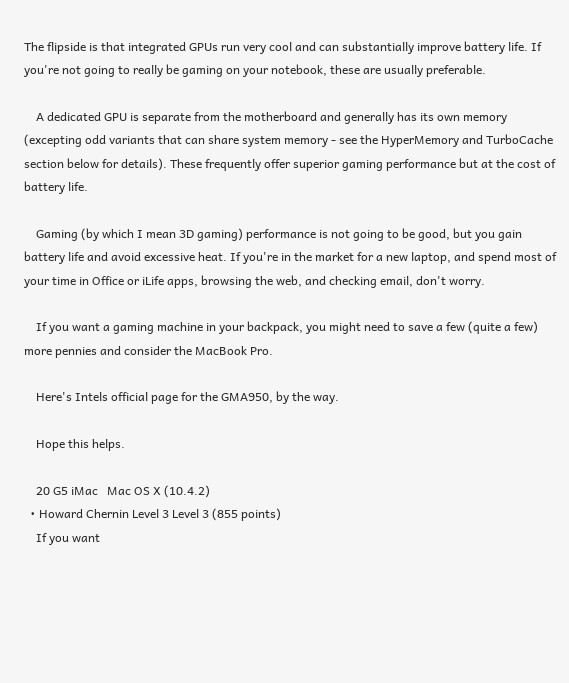The flipside is that integrated GPUs run very cool and can substantially improve battery life. If you're not going to really be gaming on your notebook, these are usually preferable.

    A dedicated GPU is separate from the motherboard and generally has its own memory (excepting odd variants that can share system memory - see the HyperMemory and TurboCache section below for details). These frequently offer superior gaming performance but at the cost of battery life.

    Gaming (by which I mean 3D gaming) performance is not going to be good, but you gain battery life and avoid excessive heat. If you're in the market for a new laptop, and spend most of your time in Office or iLife apps, browsing the web, and checking email, don't worry.

    If you want a gaming machine in your backpack, you might need to save a few (quite a few) more pennies and consider the MacBook Pro.

    Here's Intels official page for the GMA950, by the way.

    Hope this helps.

    20 G5 iMac   Mac OS X (10.4.2)
  • Howard Chernin Level 3 Level 3 (855 points)
    If you want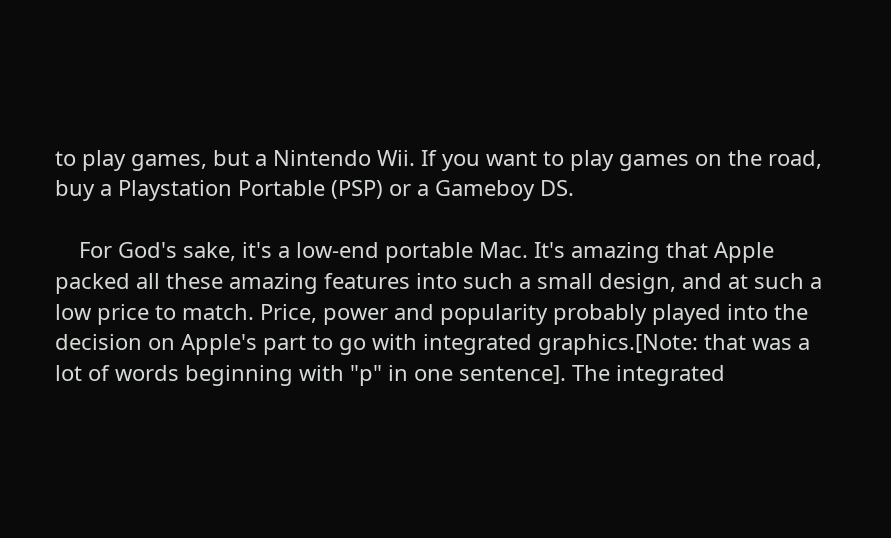to play games, but a Nintendo Wii. If you want to play games on the road, buy a Playstation Portable (PSP) or a Gameboy DS.

    For God's sake, it's a low-end portable Mac. It's amazing that Apple packed all these amazing features into such a small design, and at such a low price to match. Price, power and popularity probably played into the decision on Apple's part to go with integrated graphics.[Note: that was a lot of words beginning with "p" in one sentence]. The integrated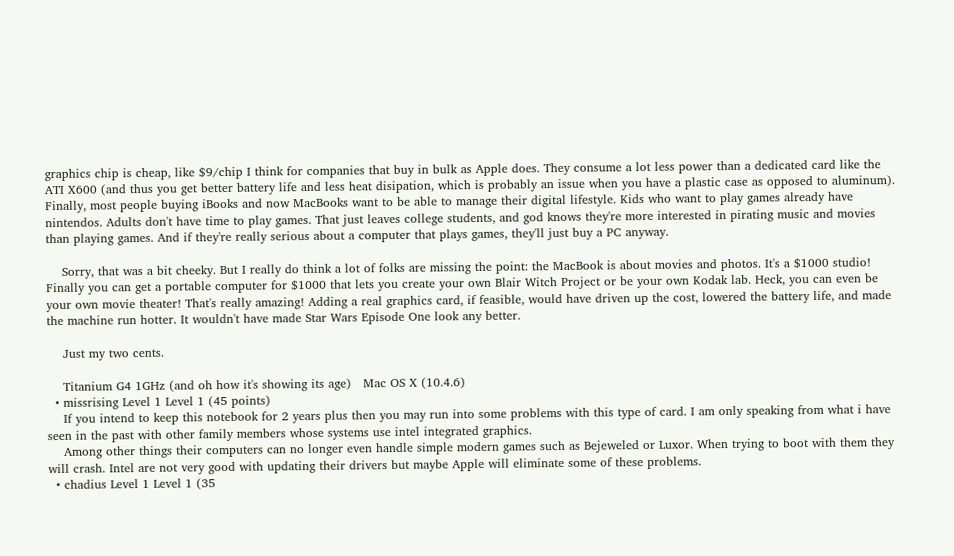graphics chip is cheap, like $9/chip I think for companies that buy in bulk as Apple does. They consume a lot less power than a dedicated card like the ATI X600 (and thus you get better battery life and less heat disipation, which is probably an issue when you have a plastic case as opposed to aluminum). Finally, most people buying iBooks and now MacBooks want to be able to manage their digital lifestyle. Kids who want to play games already have nintendos. Adults don't have time to play games. That just leaves college students, and god knows they're more interested in pirating music and movies than playing games. And if they're really serious about a computer that plays games, they'll just buy a PC anyway.

    Sorry, that was a bit cheeky. But I really do think a lot of folks are missing the point: the MacBook is about movies and photos. It's a $1000 studio! Finally you can get a portable computer for $1000 that lets you create your own Blair Witch Project or be your own Kodak lab. Heck, you can even be your own movie theater! That's really amazing! Adding a real graphics card, if feasible, would have driven up the cost, lowered the battery life, and made the machine run hotter. It wouldn't have made Star Wars Episode One look any better.

    Just my two cents.

    Titanium G4 1GHz (and oh how it's showing its age)   Mac OS X (10.4.6)
  • missrising Level 1 Level 1 (45 points)
    If you intend to keep this notebook for 2 years plus then you may run into some problems with this type of card. I am only speaking from what i have seen in the past with other family members whose systems use intel integrated graphics.
    Among other things their computers can no longer even handle simple modern games such as Bejeweled or Luxor. When trying to boot with them they will crash. Intel are not very good with updating their drivers but maybe Apple will eliminate some of these problems.
  • chadius Level 1 Level 1 (35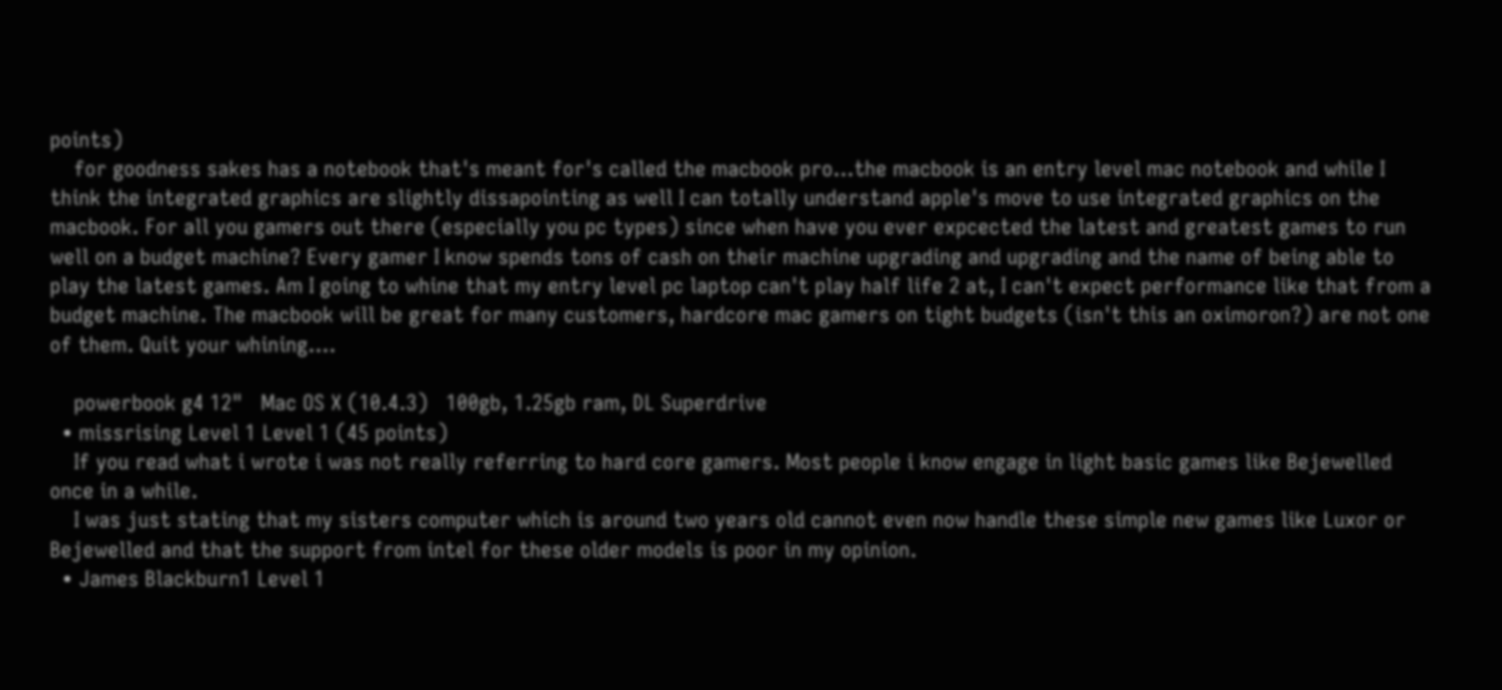points)
    for goodness sakes has a notebook that's meant for's called the macbook pro...the macbook is an entry level mac notebook and while I think the integrated graphics are slightly dissapointing as well I can totally understand apple's move to use integrated graphics on the macbook. For all you gamers out there (especially you pc types) since when have you ever expcected the latest and greatest games to run well on a budget machine? Every gamer I know spends tons of cash on their machine upgrading and upgrading and the name of being able to play the latest games. Am I going to whine that my entry level pc laptop can't play half life 2 at, I can't expect performance like that from a budget machine. The macbook will be great for many customers, hardcore mac gamers on tight budgets (isn't this an oximoron?) are not one of them. Quit your whining....

    powerbook g4 12"   Mac OS X (10.4.3)   100gb, 1.25gb ram, DL Superdrive
  • missrising Level 1 Level 1 (45 points)
    If you read what i wrote i was not really referring to hard core gamers. Most people i know engage in light basic games like Bejewelled once in a while.
    I was just stating that my sisters computer which is around two years old cannot even now handle these simple new games like Luxor or Bejewelled and that the support from intel for these older models is poor in my opinion.
  • James Blackburn1 Level 1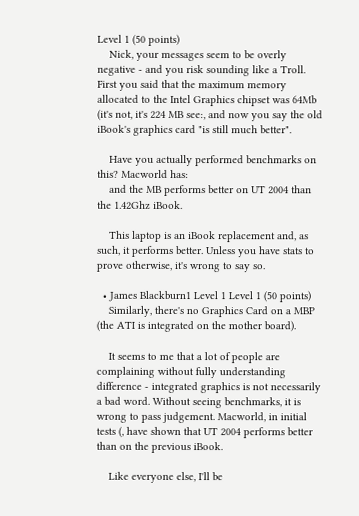Level 1 (50 points)
    Nick, your messages seem to be overly negative - and you risk sounding like a Troll. First you said that the maximum memory allocated to the Intel Graphics chipset was 64Mb (it's not, it's 224 MB see:, and now you say the old iBook's graphics card "is still much better".

    Have you actually performed benchmarks on this? Macworld has:
    and the MB performs better on UT 2004 than the 1.42Ghz iBook.

    This laptop is an iBook replacement and, as such, it performs better. Unless you have stats to prove otherwise, it's wrong to say so.

  • James Blackburn1 Level 1 Level 1 (50 points)
    Similarly, there's no Graphics Card on a MBP (the ATI is integrated on the mother board).

    It seems to me that a lot of people are complaining without fully understanding difference - integrated graphics is not necessarily a bad word. Without seeing benchmarks, it is wrong to pass judgement. Macworld, in initial tests (, have shown that UT 2004 performs better than on the previous iBook.

    Like everyone else, I'll be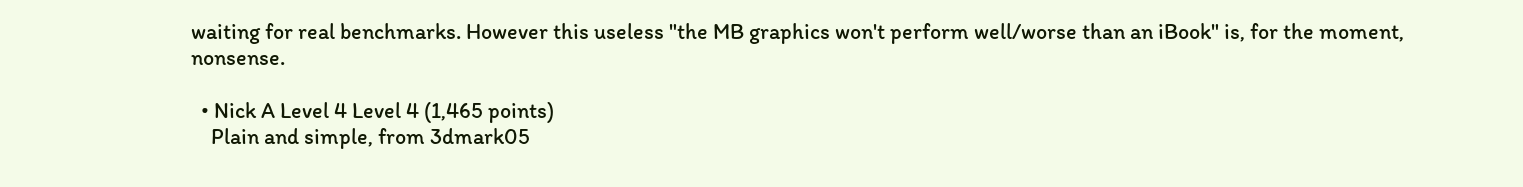waiting for real benchmarks. However this useless "the MB graphics won't perform well/worse than an iBook" is, for the moment, nonsense.

  • Nick A Level 4 Level 4 (1,465 points)
    Plain and simple, from 3dmark05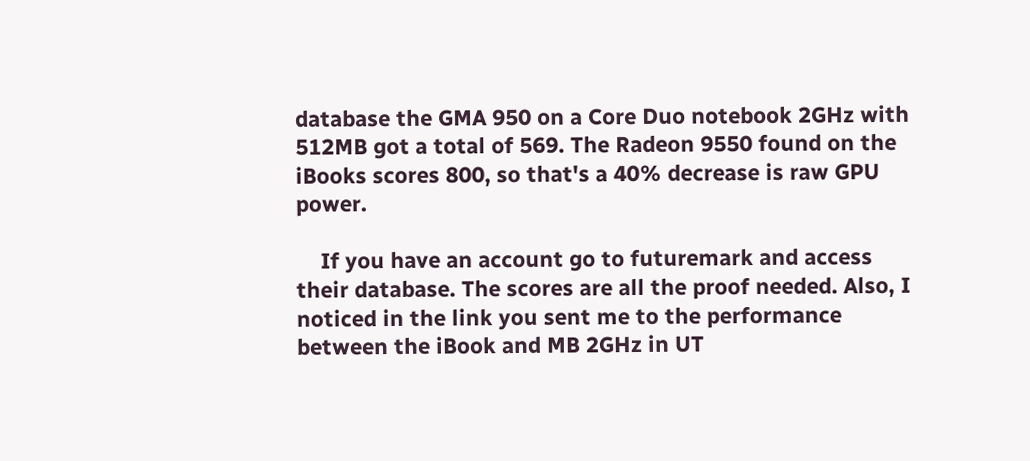database the GMA 950 on a Core Duo notebook 2GHz with 512MB got a total of 569. The Radeon 9550 found on the iBooks scores 800, so that's a 40% decrease is raw GPU power.

    If you have an account go to futuremark and access their database. The scores are all the proof needed. Also, I noticed in the link you sent me to the performance between the iBook and MB 2GHz in UT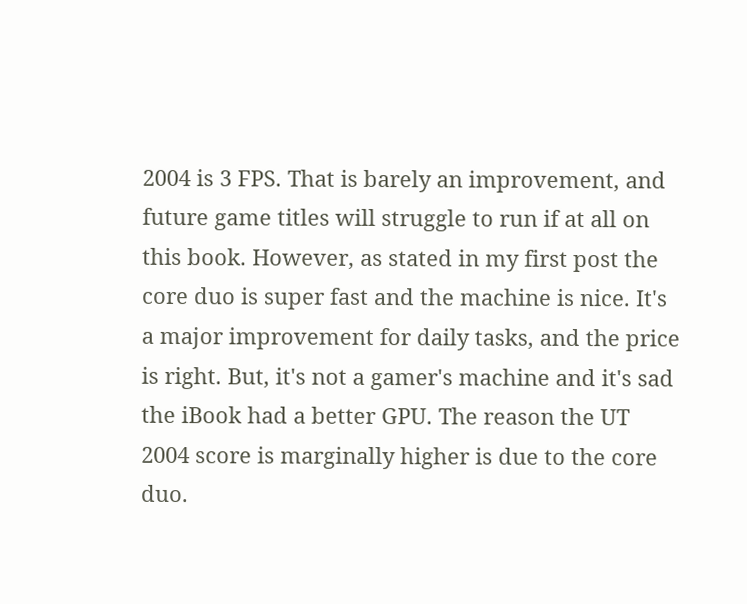2004 is 3 FPS. That is barely an improvement, and future game titles will struggle to run if at all on this book. However, as stated in my first post the core duo is super fast and the machine is nice. It's a major improvement for daily tasks, and the price is right. But, it's not a gamer's machine and it's sad the iBook had a better GPU. The reason the UT 2004 score is marginally higher is due to the core duo.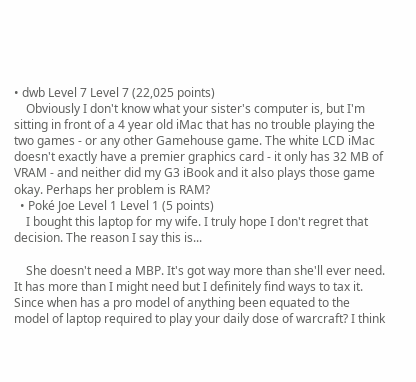• dwb Level 7 Level 7 (22,025 points)
    Obviously I don't know what your sister's computer is, but I'm sitting in front of a 4 year old iMac that has no trouble playing the two games - or any other Gamehouse game. The white LCD iMac doesn't exactly have a premier graphics card - it only has 32 MB of VRAM - and neither did my G3 iBook and it also plays those game okay. Perhaps her problem is RAM?
  • Poké Joe Level 1 Level 1 (5 points)
    I bought this laptop for my wife. I truly hope I don't regret that decision. The reason I say this is...

    She doesn't need a MBP. It's got way more than she'll ever need. It has more than I might need but I definitely find ways to tax it. Since when has a pro model of anything been equated to the model of laptop required to play your daily dose of warcraft? I think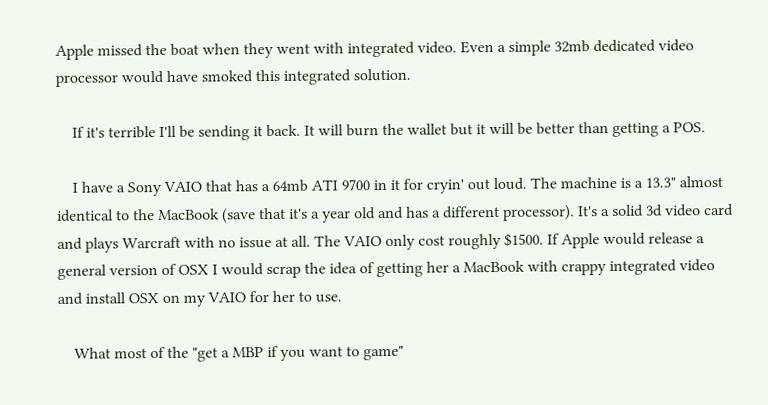Apple missed the boat when they went with integrated video. Even a simple 32mb dedicated video processor would have smoked this integrated solution.

    If it's terrible I'll be sending it back. It will burn the wallet but it will be better than getting a POS.

    I have a Sony VAIO that has a 64mb ATI 9700 in it for cryin' out loud. The machine is a 13.3" almost identical to the MacBook (save that it's a year old and has a different processor). It's a solid 3d video card and plays Warcraft with no issue at all. The VAIO only cost roughly $1500. If Apple would release a general version of OSX I would scrap the idea of getting her a MacBook with crappy integrated video and install OSX on my VAIO for her to use.

    What most of the "get a MBP if you want to game"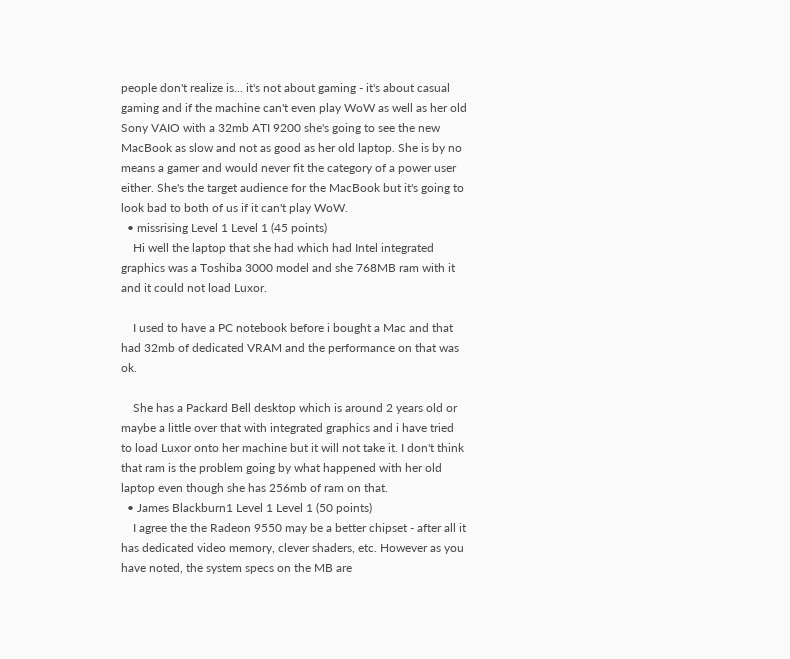people don't realize is... it's not about gaming - it's about casual gaming and if the machine can't even play WoW as well as her old Sony VAIO with a 32mb ATI 9200 she's going to see the new MacBook as slow and not as good as her old laptop. She is by no means a gamer and would never fit the category of a power user either. She's the target audience for the MacBook but it's going to look bad to both of us if it can't play WoW.
  • missrising Level 1 Level 1 (45 points)
    Hi well the laptop that she had which had Intel integrated graphics was a Toshiba 3000 model and she 768MB ram with it and it could not load Luxor.

    I used to have a PC notebook before i bought a Mac and that had 32mb of dedicated VRAM and the performance on that was ok.

    She has a Packard Bell desktop which is around 2 years old or maybe a little over that with integrated graphics and i have tried to load Luxor onto her machine but it will not take it. I don't think that ram is the problem going by what happened with her old laptop even though she has 256mb of ram on that.
  • James Blackburn1 Level 1 Level 1 (50 points)
    I agree the the Radeon 9550 may be a better chipset - after all it has dedicated video memory, clever shaders, etc. However as you have noted, the system specs on the MB are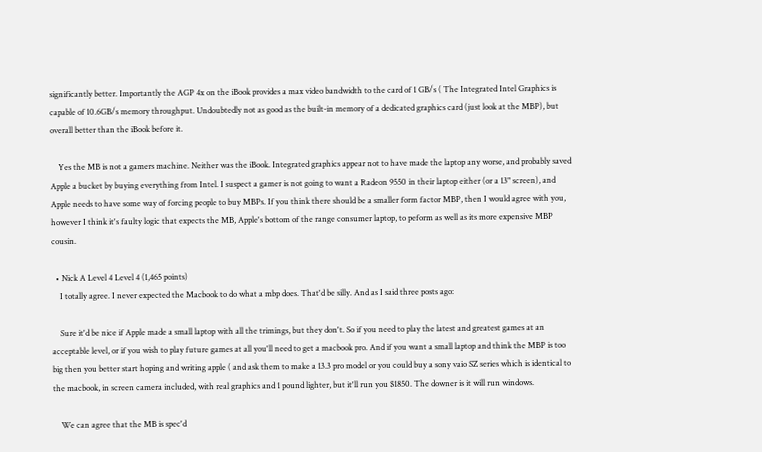significantly better. Importantly the AGP 4x on the iBook provides a max video bandwidth to the card of 1 GB/s ( The Integrated Intel Graphics is capable of 10.6GB/s memory throughput. Undoubtedly not as good as the built-in memory of a dedicated graphics card (just look at the MBP), but overall better than the iBook before it.

    Yes the MB is not a gamers machine. Neither was the iBook. Integrated graphics appear not to have made the laptop any worse, and probably saved Apple a bucket by buying everything from Intel. I suspect a gamer is not going to want a Radeon 9550 in their laptop either (or a 13" screen), and Apple needs to have some way of forcing people to buy MBPs. If you think there should be a smaller form factor MBP, then I would agree with you, however I think it's faulty logic that expects the MB, Apple's bottom of the range consumer laptop, to peform as well as its more expensive MBP cousin.

  • Nick A Level 4 Level 4 (1,465 points)
    I totally agree. I never expected the Macbook to do what a mbp does. That'd be silly. And as I said three posts ago:

    Sure it'd be nice if Apple made a small laptop with all the trimings, but they don't. So if you need to play the latest and greatest games at an acceptable level, or if you wish to play future games at all you'll need to get a macbook pro. And if you want a small laptop and think the MBP is too big then you better start hoping and writing apple ( and ask them to make a 13.3 pro model or you could buy a sony vaio SZ series which is identical to the macbook, in screen camera included, with real graphics and 1 pound lighter, but it'll run you $1850. The downer is it will run windows.

    We can agree that the MB is spec'd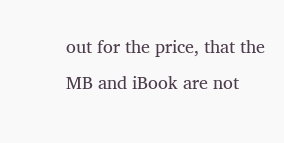out for the price, that the MB and iBook are not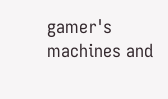gamer's machines and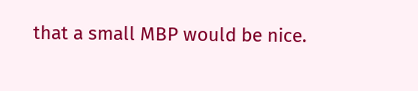that a small MBP would be nice.